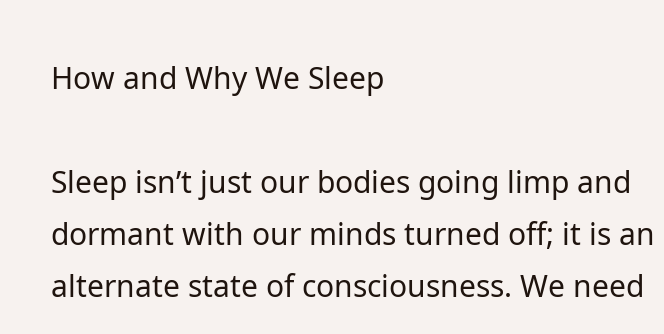How and Why We Sleep

Sleep isn’t just our bodies going limp and dormant with our minds turned off; it is an alternate state of consciousness. We need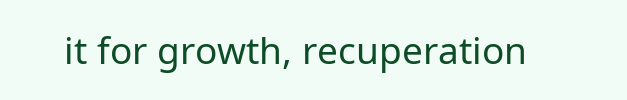it for growth, recuperation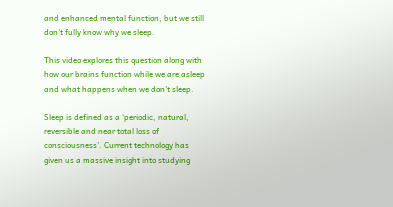and enhanced mental function, but we still don’t fully know why we sleep.

This video explores this question along with how our brains function while we are asleep and what happens when we don’t sleep.

Sleep is defined as a ‘periodic, natural, reversible and near total loss of consciousness’. Current technology has given us a massive insight into studying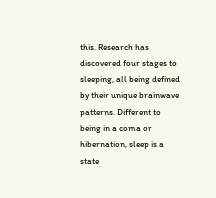this. Research has discovered four stages to sleeping, all being defined by their unique brainwave patterns. Different to being in a coma or hibernation, sleep is a state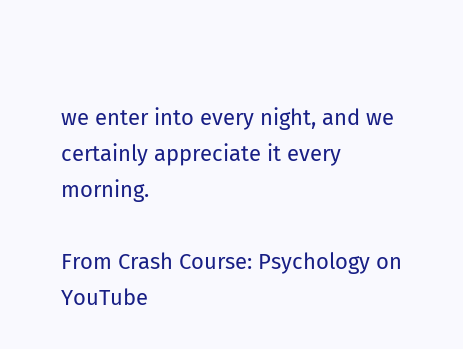we enter into every night, and we certainly appreciate it every morning.

From Crash Course: Psychology on YouTube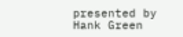presented by Hank Green